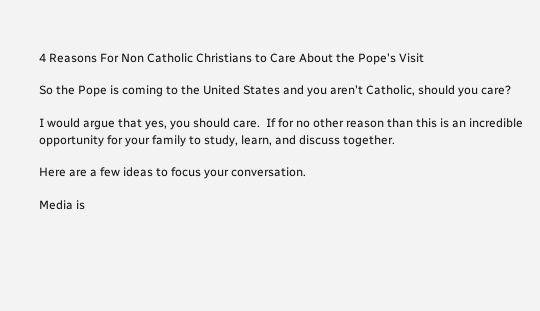4 Reasons For Non Catholic Christians to Care About the Pope's Visit

So the Pope is coming to the United States and you aren't Catholic, should you care?

I would argue that yes, you should care.  If for no other reason than this is an incredible opportunity for your family to study, learn, and discuss together.

Here are a few ideas to focus your conversation.

Media is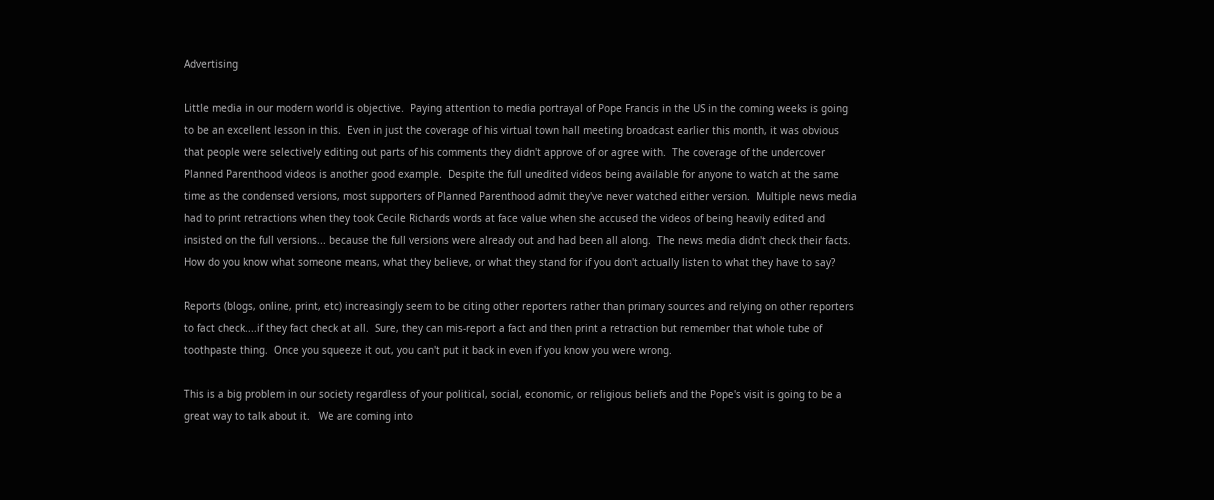Advertising

Little media in our modern world is objective.  Paying attention to media portrayal of Pope Francis in the US in the coming weeks is going to be an excellent lesson in this.  Even in just the coverage of his virtual town hall meeting broadcast earlier this month, it was obvious that people were selectively editing out parts of his comments they didn't approve of or agree with.  The coverage of the undercover Planned Parenthood videos is another good example.  Despite the full unedited videos being available for anyone to watch at the same time as the condensed versions, most supporters of Planned Parenthood admit they've never watched either version.  Multiple news media had to print retractions when they took Cecile Richards words at face value when she accused the videos of being heavily edited and insisted on the full versions... because the full versions were already out and had been all along.  The news media didn't check their facts.  How do you know what someone means, what they believe, or what they stand for if you don't actually listen to what they have to say?

Reports (blogs, online, print, etc) increasingly seem to be citing other reporters rather than primary sources and relying on other reporters to fact check....if they fact check at all.  Sure, they can mis-report a fact and then print a retraction but remember that whole tube of toothpaste thing.  Once you squeeze it out, you can't put it back in even if you know you were wrong.

This is a big problem in our society regardless of your political, social, economic, or religious beliefs and the Pope's visit is going to be a great way to talk about it.   We are coming into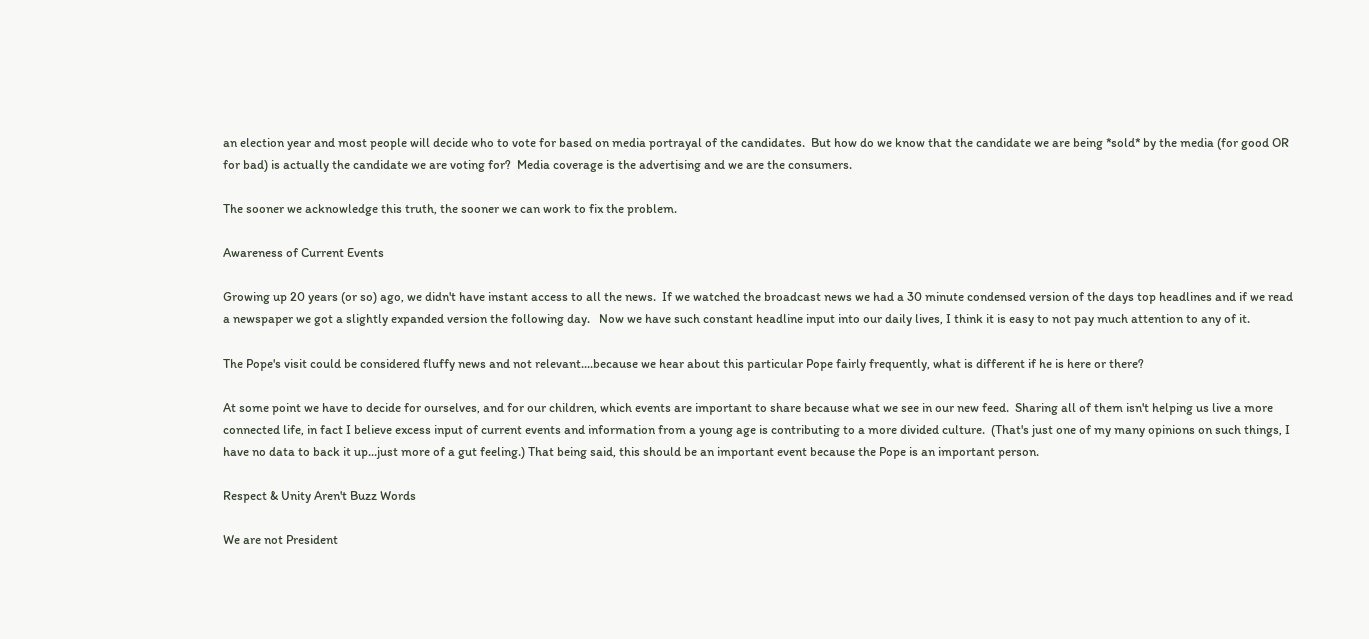an election year and most people will decide who to vote for based on media portrayal of the candidates.  But how do we know that the candidate we are being *sold* by the media (for good OR for bad) is actually the candidate we are voting for?  Media coverage is the advertising and we are the consumers.

The sooner we acknowledge this truth, the sooner we can work to fix the problem.

Awareness of Current Events

Growing up 20 years (or so) ago, we didn't have instant access to all the news.  If we watched the broadcast news we had a 30 minute condensed version of the days top headlines and if we read a newspaper we got a slightly expanded version the following day.   Now we have such constant headline input into our daily lives, I think it is easy to not pay much attention to any of it.

The Pope's visit could be considered fluffy news and not relevant....because we hear about this particular Pope fairly frequently, what is different if he is here or there?

At some point we have to decide for ourselves, and for our children, which events are important to share because what we see in our new feed.  Sharing all of them isn't helping us live a more connected life, in fact I believe excess input of current events and information from a young age is contributing to a more divided culture.  (That's just one of my many opinions on such things, I have no data to back it up...just more of a gut feeling.) That being said, this should be an important event because the Pope is an important person.

Respect & Unity Aren't Buzz Words

We are not President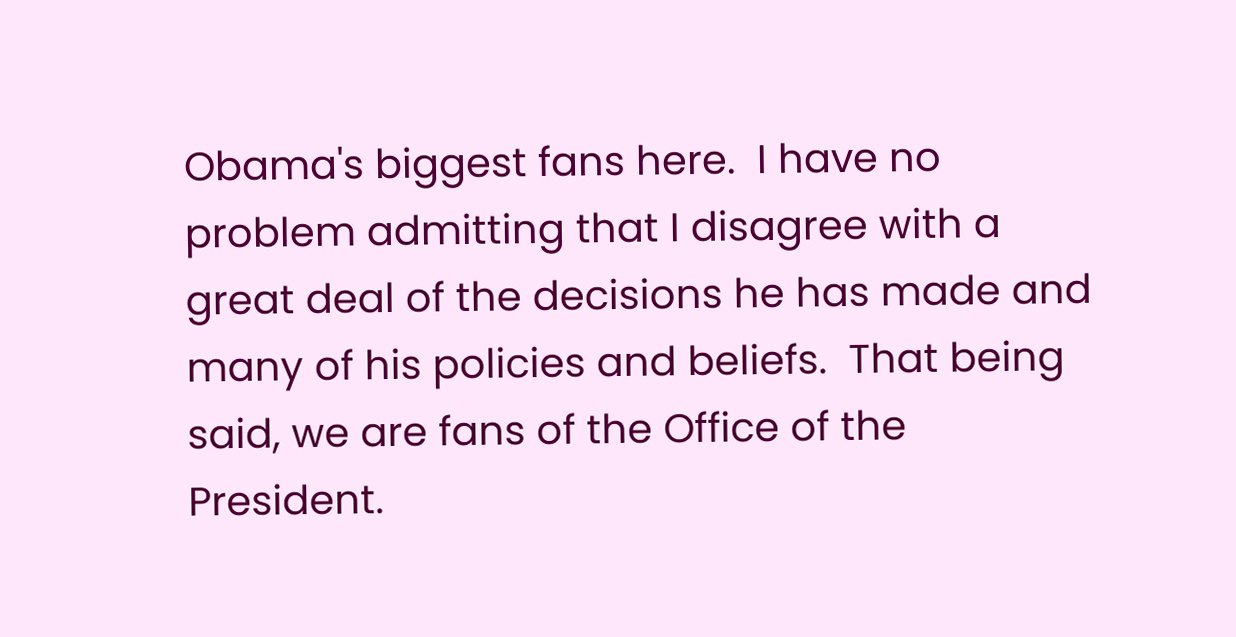Obama's biggest fans here.  I have no problem admitting that I disagree with a great deal of the decisions he has made and many of his policies and beliefs.  That being said, we are fans of the Office of the President.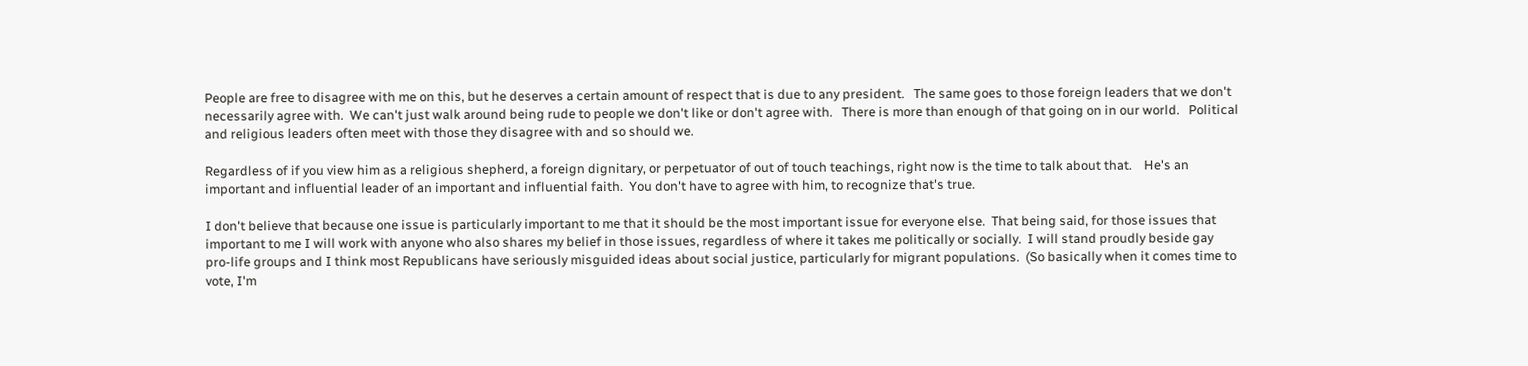People are free to disagree with me on this, but he deserves a certain amount of respect that is due to any president.   The same goes to those foreign leaders that we don't necessarily agree with.  We can't just walk around being rude to people we don't like or don't agree with.   There is more than enough of that going on in our world.   Political and religious leaders often meet with those they disagree with and so should we.

Regardless of if you view him as a religious shepherd, a foreign dignitary, or perpetuator of out of touch teachings, right now is the time to talk about that.    He's an important and influential leader of an important and influential faith.  You don't have to agree with him, to recognize that's true.

I don't believe that because one issue is particularly important to me that it should be the most important issue for everyone else.  That being said, for those issues that important to me I will work with anyone who also shares my belief in those issues, regardless of where it takes me politically or socially.  I will stand proudly beside gay pro-life groups and I think most Republicans have seriously misguided ideas about social justice, particularly for migrant populations.  (So basically when it comes time to vote, I'm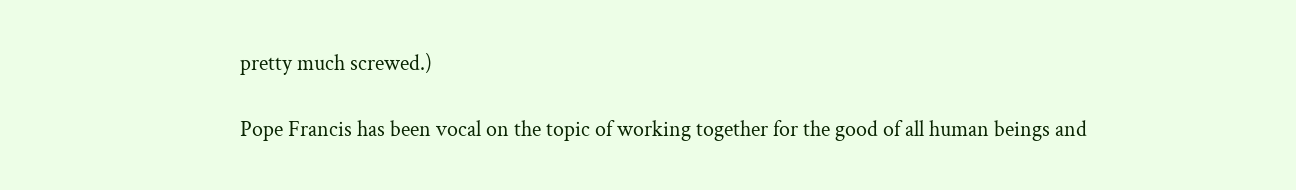pretty much screwed.)

Pope Francis has been vocal on the topic of working together for the good of all human beings and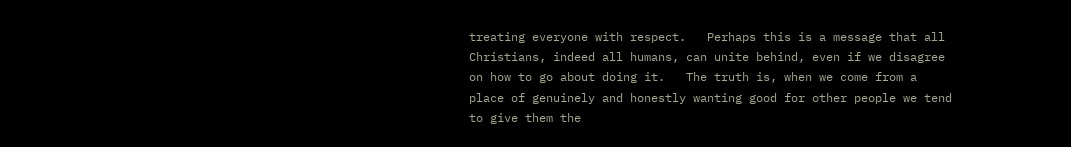treating everyone with respect.   Perhaps this is a message that all Christians, indeed all humans, can unite behind, even if we disagree on how to go about doing it.   The truth is, when we come from a place of genuinely and honestly wanting good for other people we tend to give them the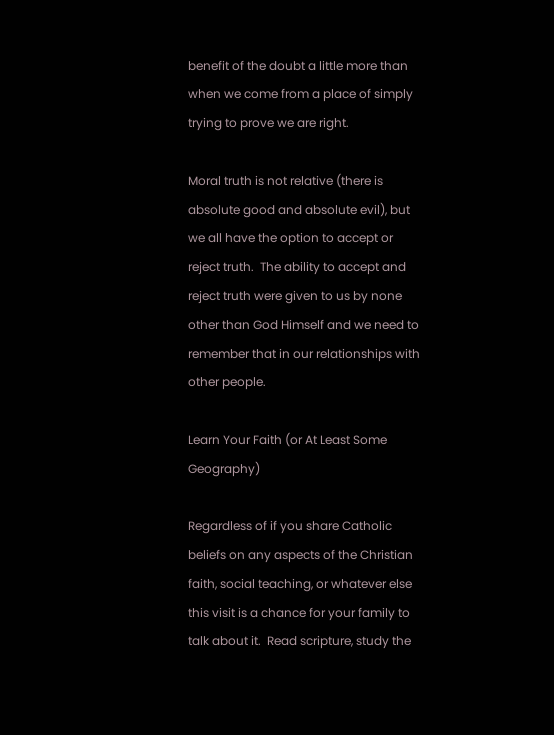benefit of the doubt a little more than when we come from a place of simply trying to prove we are right.

Moral truth is not relative (there is absolute good and absolute evil), but we all have the option to accept or reject truth.  The ability to accept and reject truth were given to us by none other than God Himself and we need to remember that in our relationships with other people.

Learn Your Faith (or At Least Some Geography)

Regardless of if you share Catholic beliefs on any aspects of the Christian faith, social teaching, or whatever else this visit is a chance for your family to talk about it.  Read scripture, study the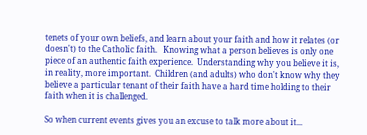tenets of your own beliefs, and learn about your faith and how it relates (or doesn't) to the Catholic faith.   Knowing what a person believes is only one piece of an authentic faith experience.  Understanding why you believe it is, in reality, more important.  Children (and adults) who don't know why they believe a particular tenant of their faith have a hard time holding to their faith when it is challenged.

So when current events gives you an excuse to talk more about it...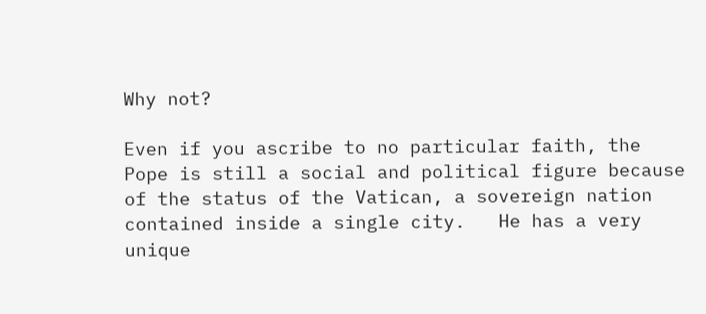Why not?

Even if you ascribe to no particular faith, the Pope is still a social and political figure because of the status of the Vatican, a sovereign nation contained inside a single city.   He has a very unique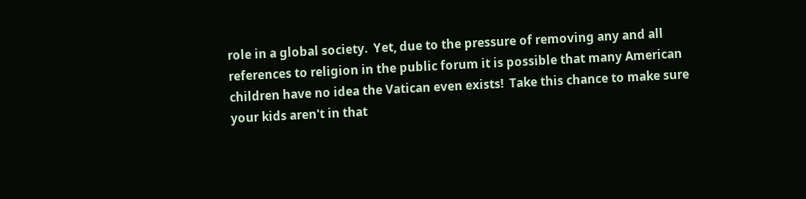role in a global society.  Yet, due to the pressure of removing any and all references to religion in the public forum it is possible that many American children have no idea the Vatican even exists!  Take this chance to make sure your kids aren't in that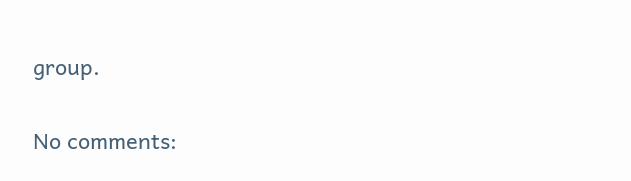group.

No comments: